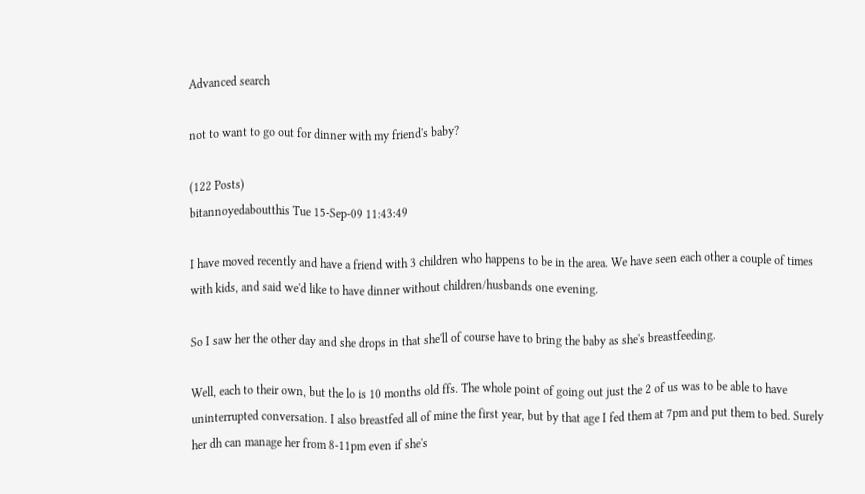Advanced search

not to want to go out for dinner with my friend's baby?

(122 Posts)
bitannoyedaboutthis Tue 15-Sep-09 11:43:49

I have moved recently and have a friend with 3 children who happens to be in the area. We have seen each other a couple of times with kids, and said we'd like to have dinner without children/husbands one evening.

So I saw her the other day and she drops in that she'll of course have to bring the baby as she's breastfeeding.

Well, each to their own, but the lo is 10 months old ffs. The whole point of going out just the 2 of us was to be able to have uninterrupted conversation. I also breastfed all of mine the first year, but by that age I fed them at 7pm and put them to bed. Surely her dh can manage her from 8-11pm even if she's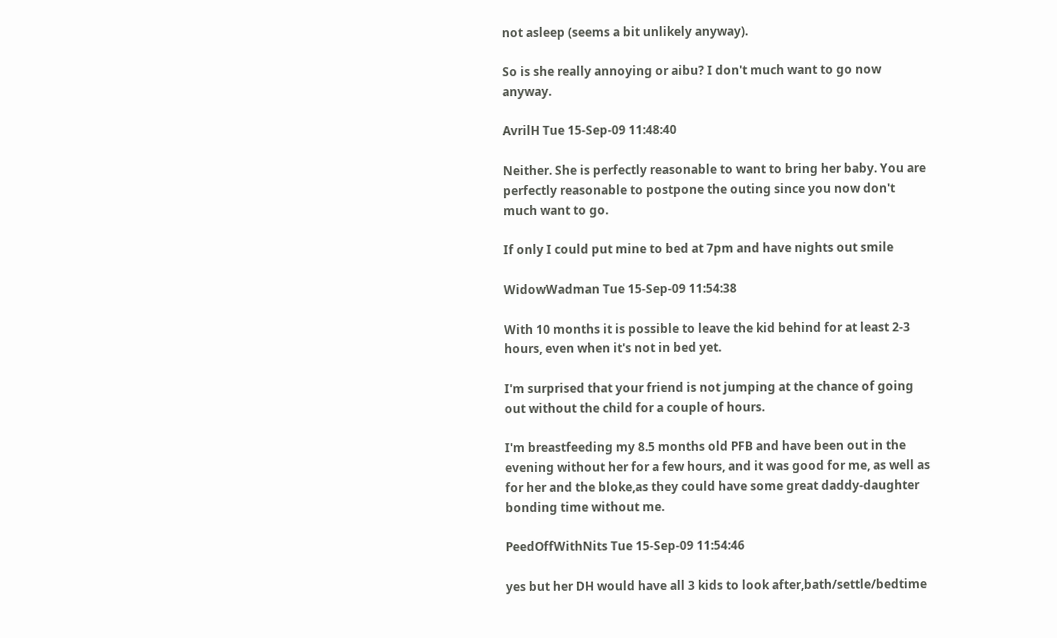not asleep (seems a bit unlikely anyway).

So is she really annoying or aibu? I don't much want to go now anyway.

AvrilH Tue 15-Sep-09 11:48:40

Neither. She is perfectly reasonable to want to bring her baby. You are perfectly reasonable to postpone the outing since you now don't much want to go.

If only I could put mine to bed at 7pm and have nights out smile

WidowWadman Tue 15-Sep-09 11:54:38

With 10 months it is possible to leave the kid behind for at least 2-3 hours, even when it's not in bed yet.

I'm surprised that your friend is not jumping at the chance of going out without the child for a couple of hours.

I'm breastfeeding my 8.5 months old PFB and have been out in the evening without her for a few hours, and it was good for me, as well as for her and the bloke,as they could have some great daddy-daughter bonding time without me.

PeedOffWithNits Tue 15-Sep-09 11:54:46

yes but her DH would have all 3 kids to look after,bath/settle/bedtime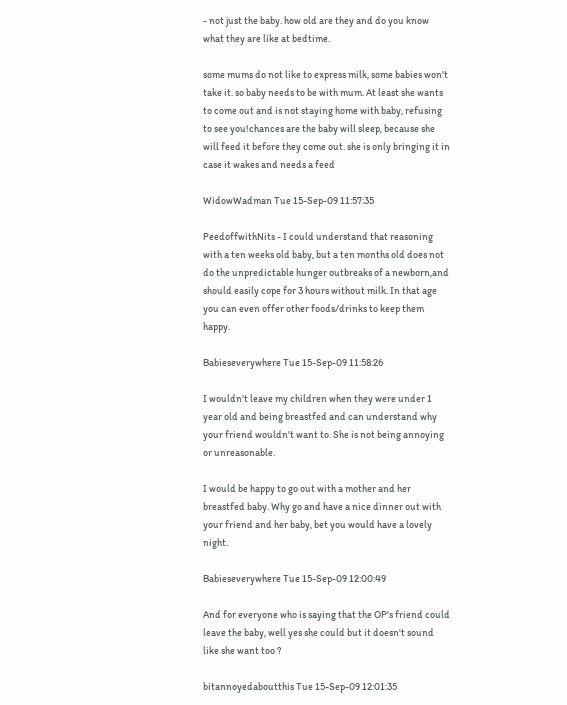- not just the baby. how old are they and do you know what they are like at bedtime.

some mums do not like to express milk, some babies won't take it. so baby needs to be with mum. At least she wants to come out and is not staying home with baby, refusing to see you!chances are the baby will sleep, because she will feed it before they come out. she is only bringing it in case it wakes and needs a feed

WidowWadman Tue 15-Sep-09 11:57:35

PeedoffwithNits - I could understand that reasoning with a ten weeks old baby, but a ten months old does not do the unpredictable hunger outbreaks of a newborn,and should easily cope for 3 hours without milk. In that age you can even offer other foods/drinks to keep them happy.

Babieseverywhere Tue 15-Sep-09 11:58:26

I wouldn't leave my children when they were under 1 year old and being breastfed and can understand why your friend wouldn't want to. She is not being annoying or unreasonable.

I would be happy to go out with a mother and her breastfed baby. Why go and have a nice dinner out with your friend and her baby, bet you would have a lovely night.

Babieseverywhere Tue 15-Sep-09 12:00:49

And for everyone who is saying that the OP's friend could leave the baby, well yes she could but it doesn't sound like she want too ?

bitannoyedaboutthis Tue 15-Sep-09 12:01:35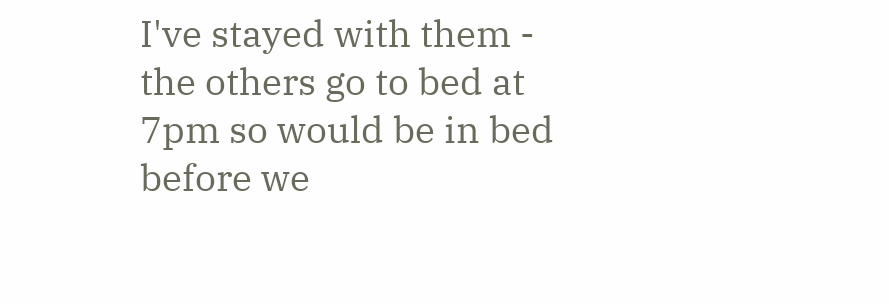I've stayed with them - the others go to bed at 7pm so would be in bed before we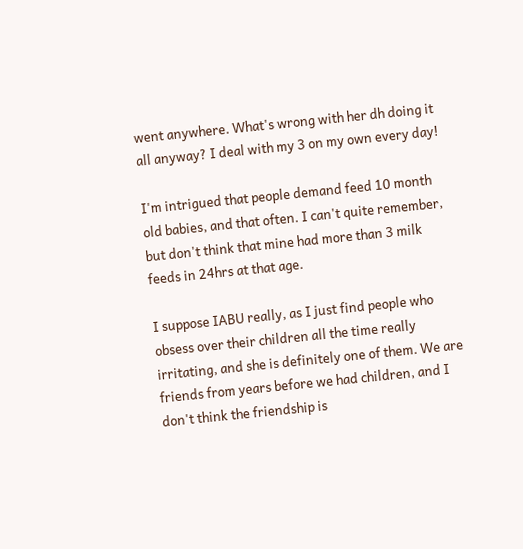went anywhere. What's wrong with her dh doing it all anyway? I deal with my 3 on my own every day!

I'm intrigued that people demand feed 10 month old babies, and that often. I can't quite remember, but don't think that mine had more than 3 milk feeds in 24hrs at that age.

I suppose IABU really, as I just find people who obsess over their children all the time really irritating, and she is definitely one of them. We are friends from years before we had children, and I don't think the friendship is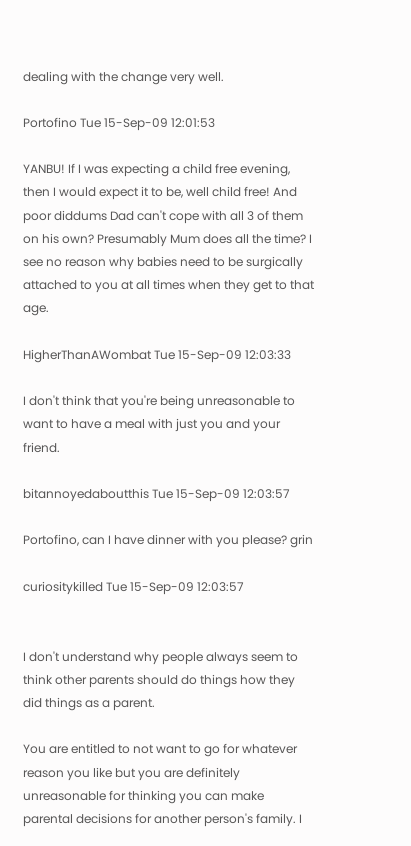dealing with the change very well.

Portofino Tue 15-Sep-09 12:01:53

YANBU! If I was expecting a child free evening, then I would expect it to be, well child free! And poor diddums Dad can't cope with all 3 of them on his own? Presumably Mum does all the time? I see no reason why babies need to be surgically attached to you at all times when they get to that age.

HigherThanAWombat Tue 15-Sep-09 12:03:33

I don't think that you're being unreasonable to want to have a meal with just you and your friend.

bitannoyedaboutthis Tue 15-Sep-09 12:03:57

Portofino, can I have dinner with you please? grin

curiositykilled Tue 15-Sep-09 12:03:57


I don't understand why people always seem to think other parents should do things how they did things as a parent.

You are entitled to not want to go for whatever reason you like but you are definitely unreasonable for thinking you can make parental decisions for another person's family. I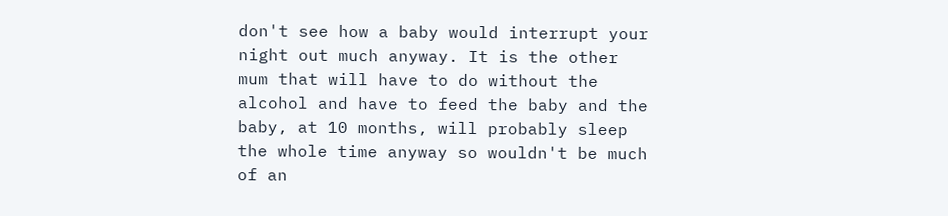don't see how a baby would interrupt your night out much anyway. It is the other mum that will have to do without the alcohol and have to feed the baby and the baby, at 10 months, will probably sleep the whole time anyway so wouldn't be much of an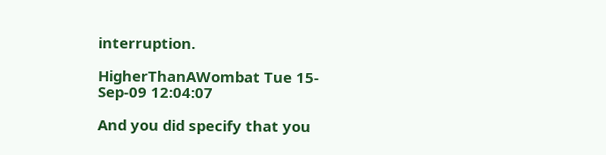interruption.

HigherThanAWombat Tue 15-Sep-09 12:04:07

And you did specify that you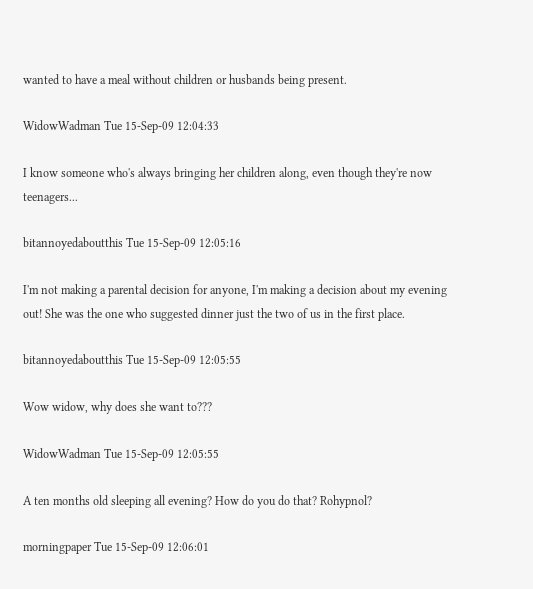wanted to have a meal without children or husbands being present.

WidowWadman Tue 15-Sep-09 12:04:33

I know someone who's always bringing her children along, even though they're now teenagers...

bitannoyedaboutthis Tue 15-Sep-09 12:05:16

I'm not making a parental decision for anyone, I'm making a decision about my evening out! She was the one who suggested dinner just the two of us in the first place.

bitannoyedaboutthis Tue 15-Sep-09 12:05:55

Wow widow, why does she want to???

WidowWadman Tue 15-Sep-09 12:05:55

A ten months old sleeping all evening? How do you do that? Rohypnol?

morningpaper Tue 15-Sep-09 12:06:01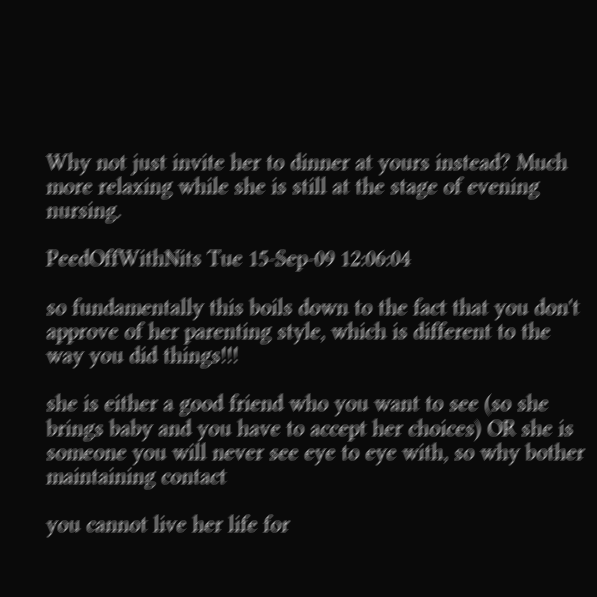Why not just invite her to dinner at yours instead? Much more relaxing while she is still at the stage of evening nursing.

PeedOffWithNits Tue 15-Sep-09 12:06:04

so fundamentally this boils down to the fact that you don't approve of her parenting style, which is different to the way you did things!!!

she is either a good friend who you want to see (so she brings baby and you have to accept her choices) OR she is someone you will never see eye to eye with, so why bother maintaining contact

you cannot live her life for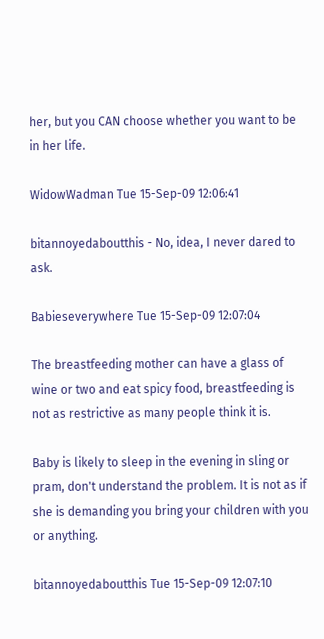her, but you CAN choose whether you want to be in her life.

WidowWadman Tue 15-Sep-09 12:06:41

bitannoyedaboutthis - No, idea, I never dared to ask.

Babieseverywhere Tue 15-Sep-09 12:07:04

The breastfeeding mother can have a glass of wine or two and eat spicy food, breastfeeding is not as restrictive as many people think it is.

Baby is likely to sleep in the evening in sling or pram, don't understand the problem. It is not as if she is demanding you bring your children with you or anything.

bitannoyedaboutthis Tue 15-Sep-09 12:07:10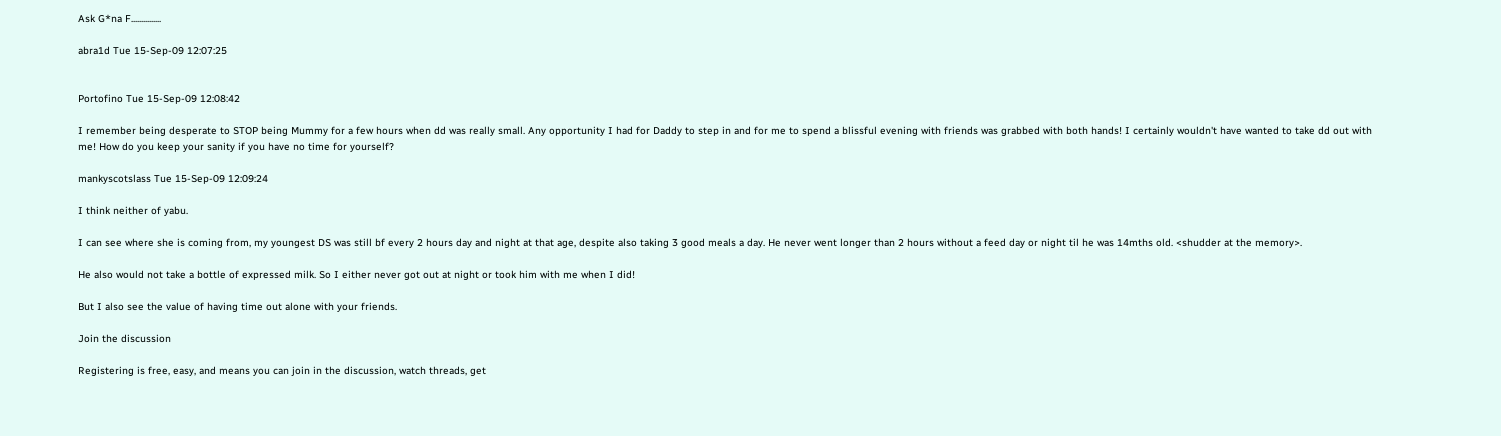Ask G*na F...............

abra1d Tue 15-Sep-09 12:07:25


Portofino Tue 15-Sep-09 12:08:42

I remember being desperate to STOP being Mummy for a few hours when dd was really small. Any opportunity I had for Daddy to step in and for me to spend a blissful evening with friends was grabbed with both hands! I certainly wouldn't have wanted to take dd out with me! How do you keep your sanity if you have no time for yourself?

mankyscotslass Tue 15-Sep-09 12:09:24

I think neither of yabu.

I can see where she is coming from, my youngest DS was still bf every 2 hours day and night at that age, despite also taking 3 good meals a day. He never went longer than 2 hours without a feed day or night til he was 14mths old. <shudder at the memory>.

He also would not take a bottle of expressed milk. So I either never got out at night or took him with me when I did!

But I also see the value of having time out alone with your friends.

Join the discussion

Registering is free, easy, and means you can join in the discussion, watch threads, get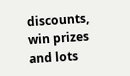discounts, win prizes and lots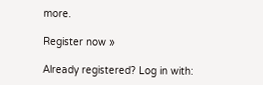more.

Register now »

Already registered? Log in with: